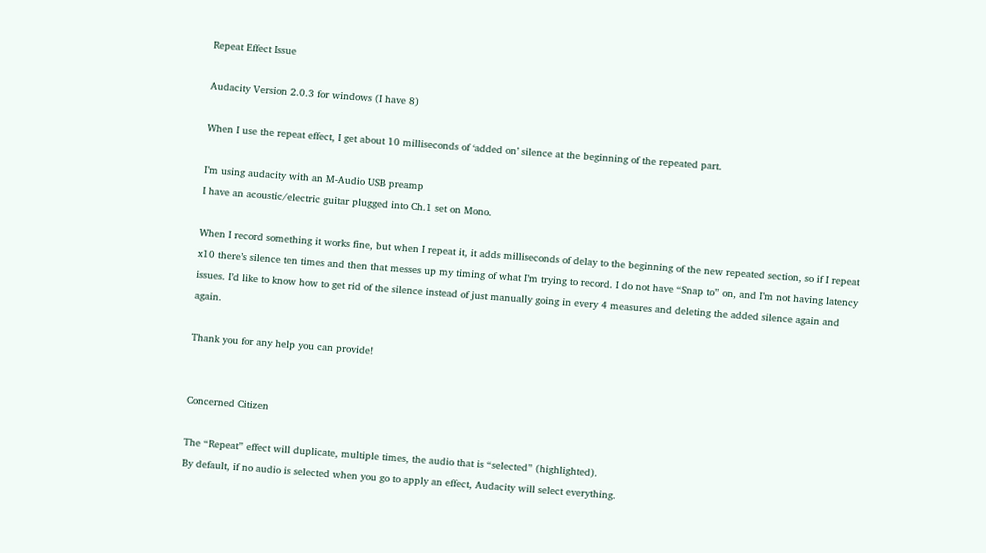Repeat Effect Issue

Audacity Version 2.0.3 for windows (I have 8)

When I use the repeat effect, I get about 10 milliseconds of ‘added on’ silence at the beginning of the repeated part.

I’m using audacity with an M-Audio USB preamp
I have an acoustic/electric guitar plugged into Ch.1 set on Mono.

When I record something it works fine, but when I repeat it, it adds milliseconds of delay to the beginning of the new repeated section, so if I repeat x10 there’s silence ten times and then that messes up my timing of what I’m trying to record. I do not have “Snap to” on, and I’m not having latency issues. I’d like to know how to get rid of the silence instead of just manually going in every 4 measures and deleting the added silence again and again.

Thank you for any help you can provide!


Concerned Citizen

The “Repeat” effect will duplicate, multiple times, the audio that is “selected” (highlighted).
By default, if no audio is selected when you go to apply an effect, Audacity will select everything.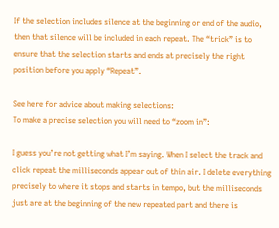If the selection includes silence at the beginning or end of the audio, then that silence will be included in each repeat. The “trick” is to ensure that the selection starts and ends at precisely the right position before you apply “Repeat”.

See here for advice about making selections:
To make a precise selection you will need to “zoom in”:

I guess you’re not getting what I’m saying. When I select the track and click repeat the milliseconds appear out of thin air. I delete everything precisely to where it stops and starts in tempo, but the milliseconds just are at the beginning of the new repeated part and there is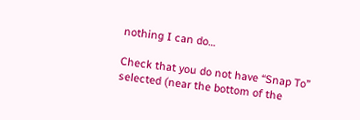nothing I can do…

Check that you do not have “Snap To” selected (near the bottom of the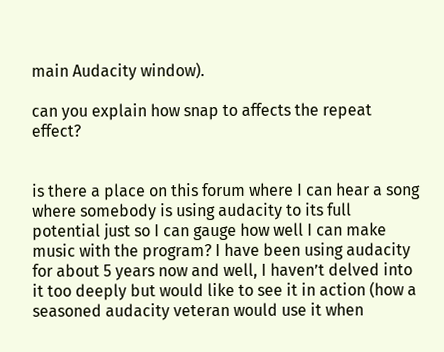main Audacity window).

can you explain how snap to affects the repeat effect?


is there a place on this forum where I can hear a song where somebody is using audacity to its full potential just so I can gauge how well I can make music with the program? I have been using audacity for about 5 years now and well, I haven’t delved into it too deeply but would like to see it in action (how a seasoned audacity veteran would use it when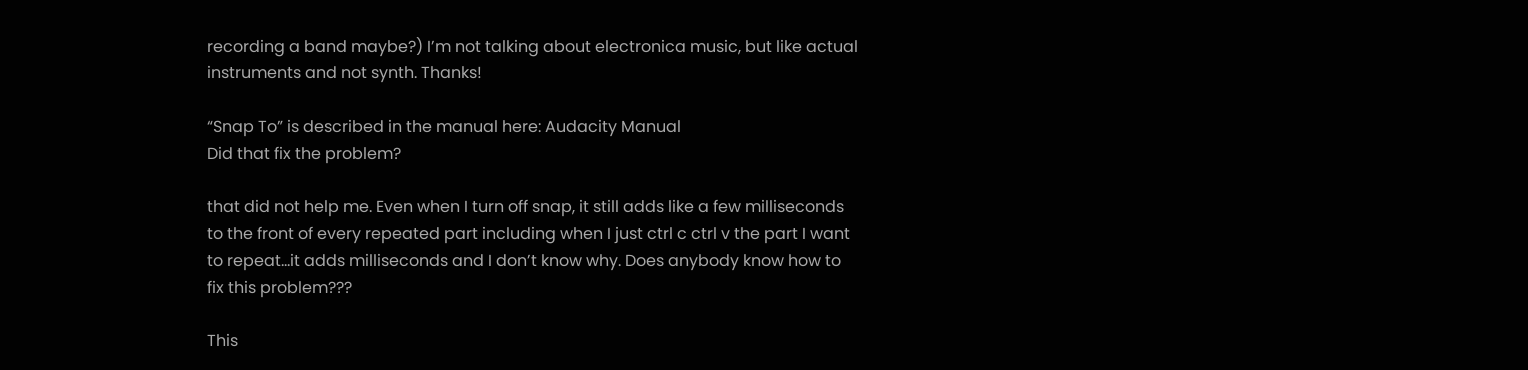recording a band maybe?) I’m not talking about electronica music, but like actual instruments and not synth. Thanks!

“Snap To” is described in the manual here: Audacity Manual
Did that fix the problem?

that did not help me. Even when I turn off snap, it still adds like a few milliseconds to the front of every repeated part including when I just ctrl c ctrl v the part I want to repeat…it adds milliseconds and I don’t know why. Does anybody know how to fix this problem???

This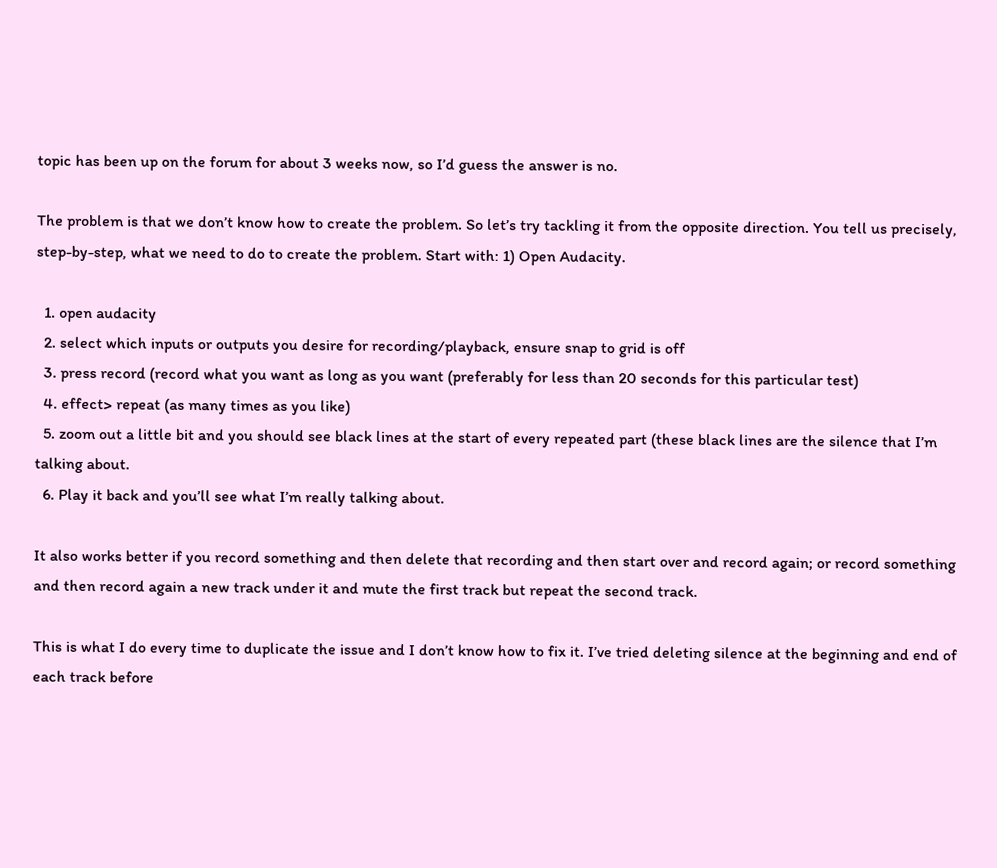topic has been up on the forum for about 3 weeks now, so I’d guess the answer is no.

The problem is that we don’t know how to create the problem. So let’s try tackling it from the opposite direction. You tell us precisely, step-by-step, what we need to do to create the problem. Start with: 1) Open Audacity.

  1. open audacity
  2. select which inputs or outputs you desire for recording/playback, ensure snap to grid is off
  3. press record (record what you want as long as you want (preferably for less than 20 seconds for this particular test)
  4. effect> repeat (as many times as you like)
  5. zoom out a little bit and you should see black lines at the start of every repeated part (these black lines are the silence that I’m talking about.
  6. Play it back and you’ll see what I’m really talking about.

It also works better if you record something and then delete that recording and then start over and record again; or record something and then record again a new track under it and mute the first track but repeat the second track.

This is what I do every time to duplicate the issue and I don’t know how to fix it. I’ve tried deleting silence at the beginning and end of each track before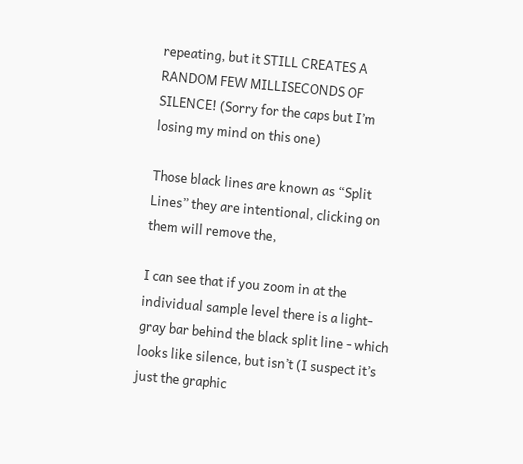repeating, but it STILL CREATES A RANDOM FEW MILLISECONDS OF SILENCE! (Sorry for the caps but I’m losing my mind on this one)

Those black lines are known as “Split Lines” they are intentional, clicking on them will remove the,

I can see that if you zoom in at the individual sample level there is a light-gray bar behind the black split line - which looks like silence, but isn’t (I suspect it’s just the graphic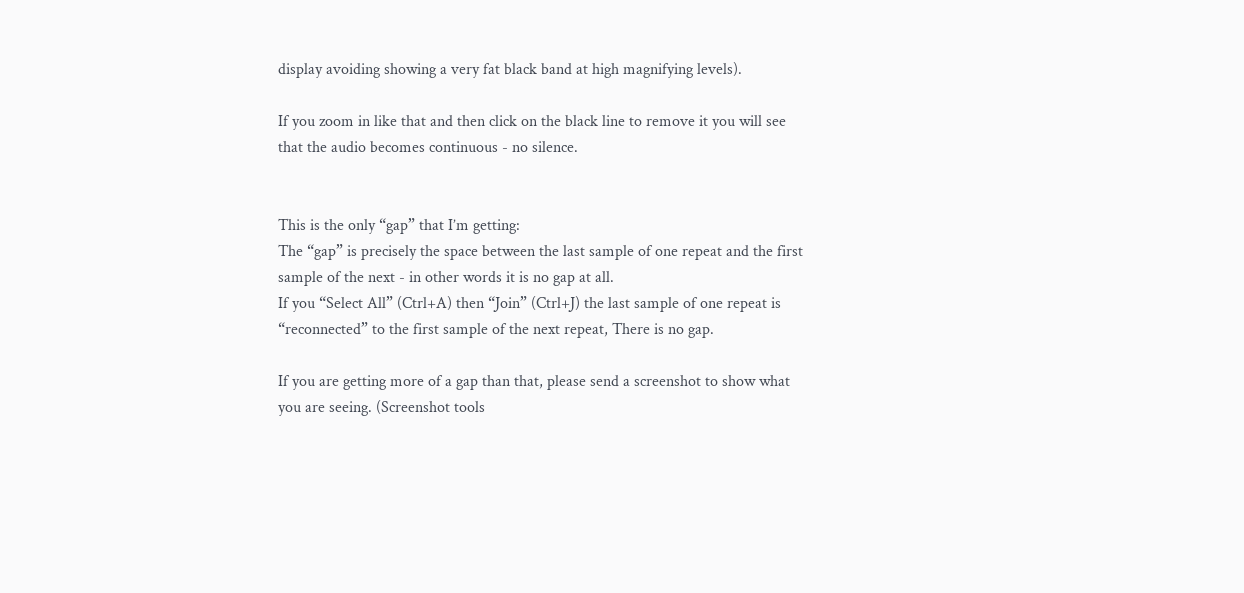display avoiding showing a very fat black band at high magnifying levels).

If you zoom in like that and then click on the black line to remove it you will see that the audio becomes continuous - no silence.


This is the only “gap” that I’m getting:
The “gap” is precisely the space between the last sample of one repeat and the first sample of the next - in other words it is no gap at all.
If you “Select All” (Ctrl+A) then “Join” (Ctrl+J) the last sample of one repeat is “reconnected” to the first sample of the next repeat, There is no gap.

If you are getting more of a gap than that, please send a screenshot to show what you are seeing. (Screenshot tools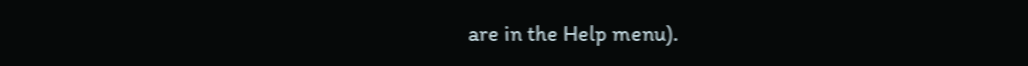are in the Help menu).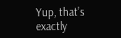Yup, that’s exactly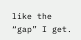like the “gap” I get.